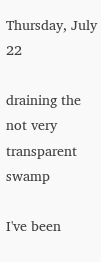Thursday, July 22

draining the not very transparent swamp

I've been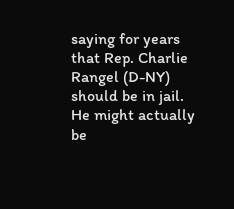saying for years that Rep. Charlie Rangel (D-NY) should be in jail. He might actually be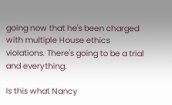going now that he's been charged with multiple House ethics violations. There's going to be a trial and everything.

Is this what Nancy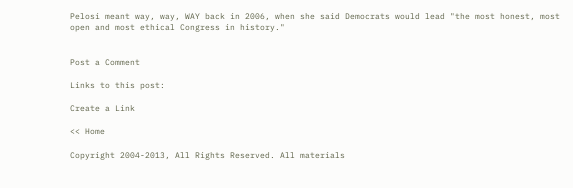Pelosi meant way, way, WAY back in 2006, when she said Democrats would lead "the most honest, most open and most ethical Congress in history."


Post a Comment

Links to this post:

Create a Link

<< Home

Copyright 2004-2013, All Rights Reserved. All materials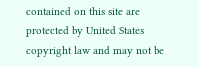contained on this site are protected by United States copyright law and may not be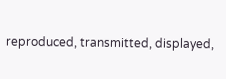reproduced, transmitted, displayed,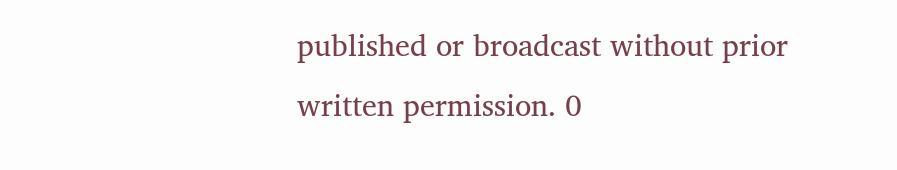published or broadcast without prior written permission. 0